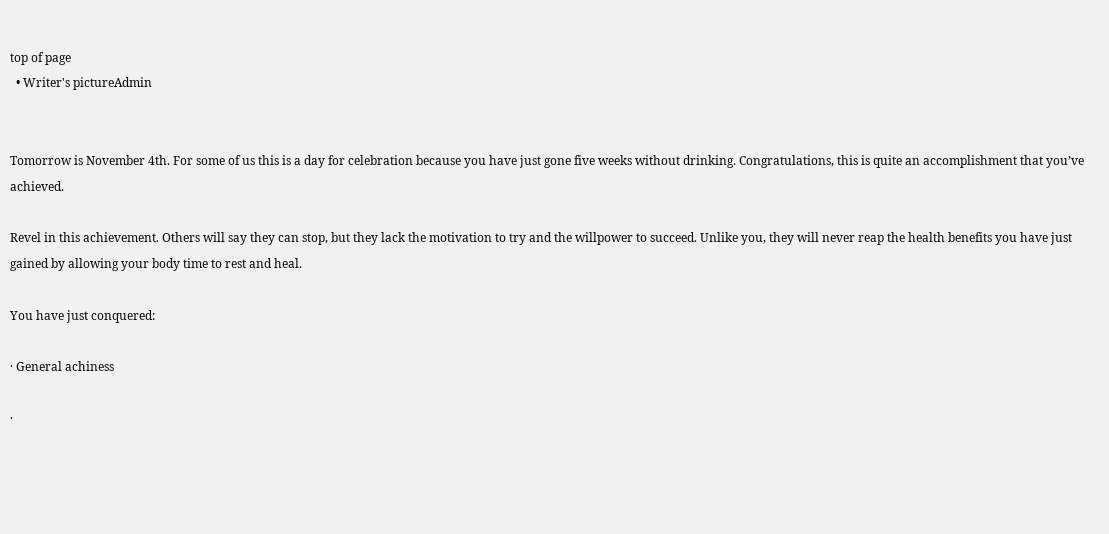top of page
  • Writer's pictureAdmin


Tomorrow is November 4th. For some of us this is a day for celebration because you have just gone five weeks without drinking. Congratulations, this is quite an accomplishment that you’ve achieved.

Revel in this achievement. Others will say they can stop, but they lack the motivation to try and the willpower to succeed. Unlike you, they will never reap the health benefits you have just gained by allowing your body time to rest and heal.

You have just conquered:

· General achiness

·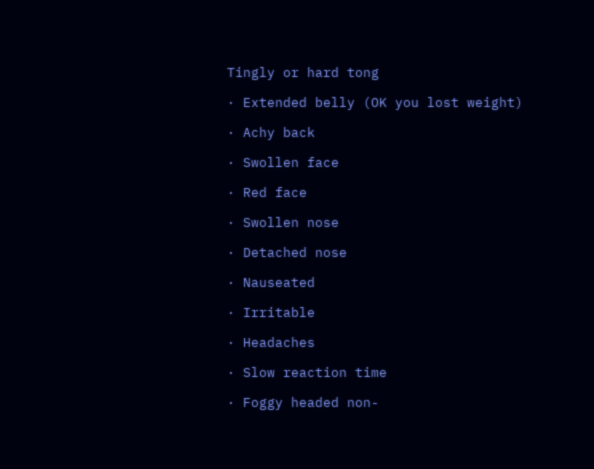Tingly or hard tong

· Extended belly (OK you lost weight)

· Achy back

· Swollen face

· Red face

· Swollen nose

· Detached nose

· Nauseated

· Irritable

· Headaches

· Slow reaction time

· Foggy headed non-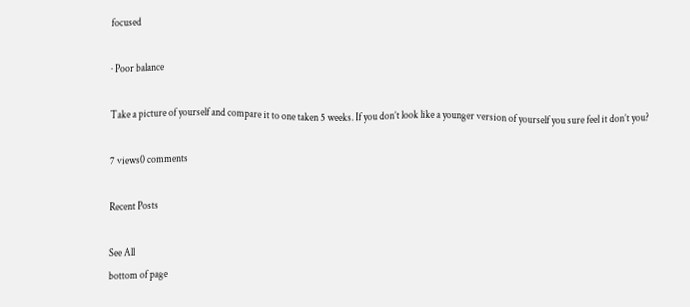focused

· Poor balance

Take a picture of yourself and compare it to one taken 5 weeks. If you don’t look like a younger version of yourself you sure feel it don’t you?

7 views0 comments

Recent Posts

See All
bottom of page